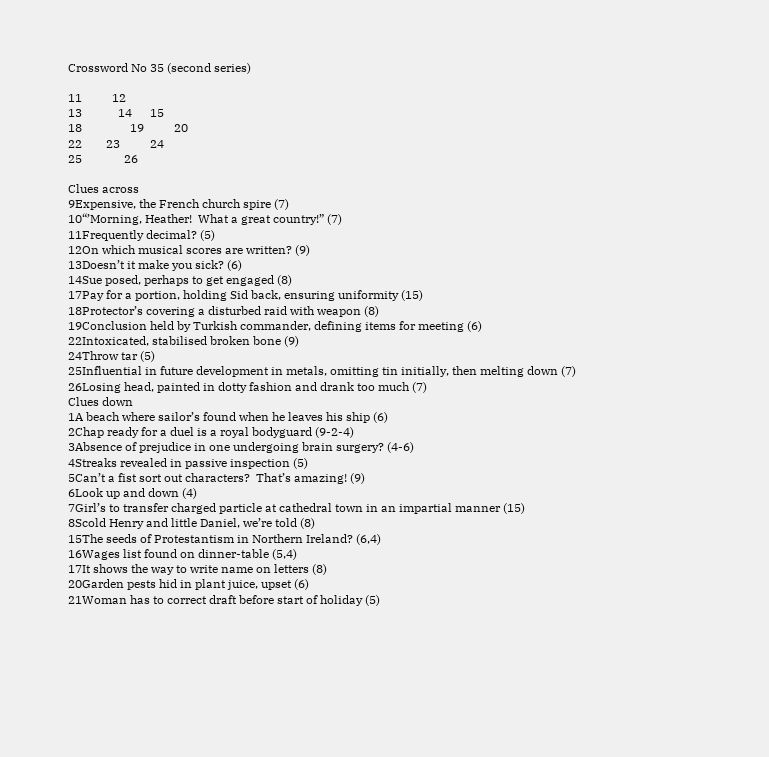Crossword No 35 (second series)

11          12
13            14      15
18                19          20
22        23          24
25              26

Clues across
9Expensive, the French church spire (7)
10“’Morning, Heather!  What a great country!” (7)
11Frequently decimal? (5)
12On which musical scores are written? (9)
13Doesn’t it make you sick? (6)
14Sue posed, perhaps to get engaged (8)
17Pay for a portion, holding Sid back, ensuring uniformity (15)
18Protector’s covering a disturbed raid with weapon (8)
19Conclusion held by Turkish commander, defining items for meeting (6)
22Intoxicated, stabilised broken bone (9)
24Throw tar (5)
25Influential in future development in metals, omitting tin initially, then melting down (7)
26Losing head, painted in dotty fashion and drank too much (7)
Clues down
1A beach where sailor’s found when he leaves his ship (6)
2Chap ready for a duel is a royal bodyguard (9-2-4)
3Absence of prejudice in one undergoing brain surgery? (4-6)
4Streaks revealed in passive inspection (5)
5Can’t a fist sort out characters?  That’s amazing! (9)
6Look up and down (4)
7Girl’s to transfer charged particle at cathedral town in an impartial manner (15)
8Scold Henry and little Daniel, we’re told (8)
15The seeds of Protestantism in Northern Ireland? (6,4)
16Wages list found on dinner-table (5,4)
17It shows the way to write name on letters (8)
20Garden pests hid in plant juice, upset (6)
21Woman has to correct draft before start of holiday (5)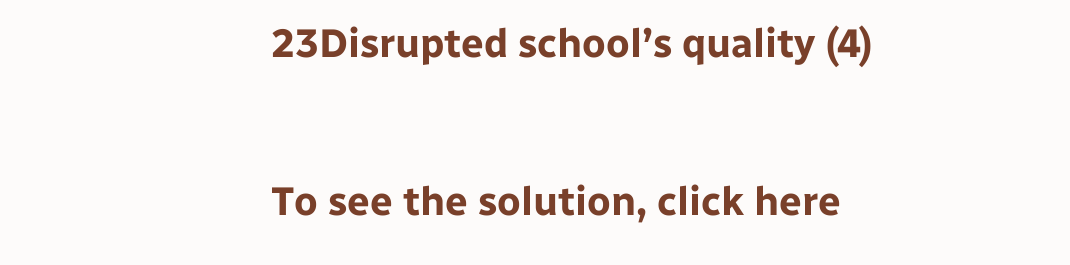23Disrupted school’s quality (4)

To see the solution, click here